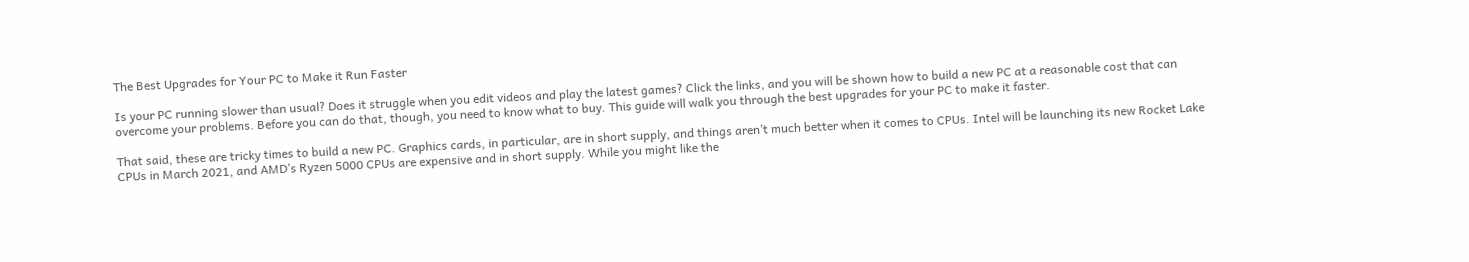The Best Upgrades for Your PC to Make it Run Faster

Is your PC running slower than usual? Does it struggle when you edit videos and play the latest games? Click the links, and you will be shown how to build a new PC at a reasonable cost that can overcome your problems. Before you can do that, though, you need to know what to buy. This guide will walk you through the best upgrades for your PC to make it faster.

That said, these are tricky times to build a new PC. Graphics cards, in particular, are in short supply, and things aren’t much better when it comes to CPUs. Intel will be launching its new Rocket Lake CPUs in March 2021, and AMD’s Ryzen 5000 CPUs are expensive and in short supply. While you might like the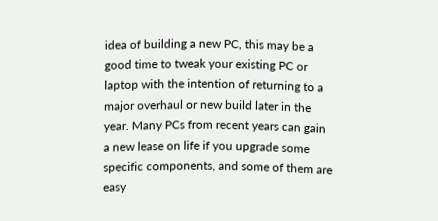idea of building a new PC, this may be a good time to tweak your existing PC or laptop with the intention of returning to a major overhaul or new build later in the year. Many PCs from recent years can gain a new lease on life if you upgrade some specific components, and some of them are easy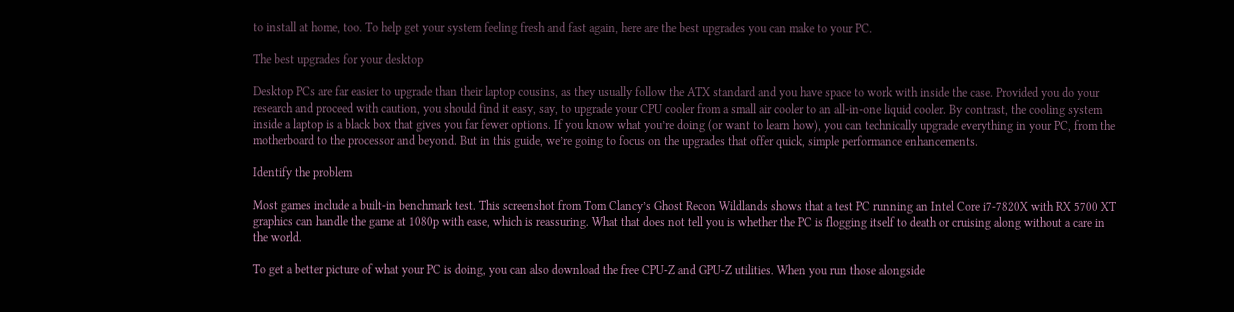to install at home, too. To help get your system feeling fresh and fast again, here are the best upgrades you can make to your PC.

The best upgrades for your desktop

Desktop PCs are far easier to upgrade than their laptop cousins, as they usually follow the ATX standard and you have space to work with inside the case. Provided you do your research and proceed with caution, you should find it easy, say, to upgrade your CPU cooler from a small air cooler to an all-in-one liquid cooler. By contrast, the cooling system inside a laptop is a black box that gives you far fewer options. If you know what you’re doing (or want to learn how), you can technically upgrade everything in your PC, from the motherboard to the processor and beyond. But in this guide, we’re going to focus on the upgrades that offer quick, simple performance enhancements.

Identify the problem

Most games include a built-in benchmark test. This screenshot from Tom Clancy’s Ghost Recon Wildlands shows that a test PC running an Intel Core i7-7820X with RX 5700 XT graphics can handle the game at 1080p with ease, which is reassuring. What that does not tell you is whether the PC is flogging itself to death or cruising along without a care in the world.

To get a better picture of what your PC is doing, you can also download the free CPU-Z and GPU-Z utilities. When you run those alongside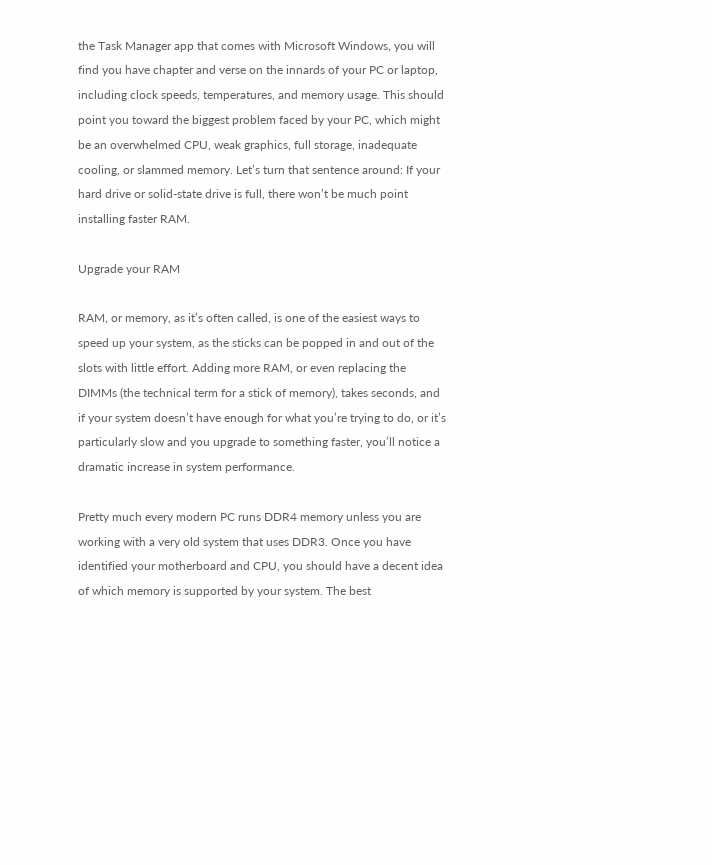the Task Manager app that comes with Microsoft Windows, you will find you have chapter and verse on the innards of your PC or laptop, including clock speeds, temperatures, and memory usage. This should point you toward the biggest problem faced by your PC, which might be an overwhelmed CPU, weak graphics, full storage, inadequate cooling, or slammed memory. Let’s turn that sentence around: If your hard drive or solid-state drive is full, there won’t be much point installing faster RAM.

Upgrade your RAM

RAM, or memory, as it’s often called, is one of the easiest ways to speed up your system, as the sticks can be popped in and out of the slots with little effort. Adding more RAM, or even replacing the DIMMs (the technical term for a stick of memory), takes seconds, and if your system doesn’t have enough for what you’re trying to do, or it’s particularly slow and you upgrade to something faster, you’ll notice a dramatic increase in system performance.

Pretty much every modern PC runs DDR4 memory unless you are working with a very old system that uses DDR3. Once you have identified your motherboard and CPU, you should have a decent idea of which memory is supported by your system. The best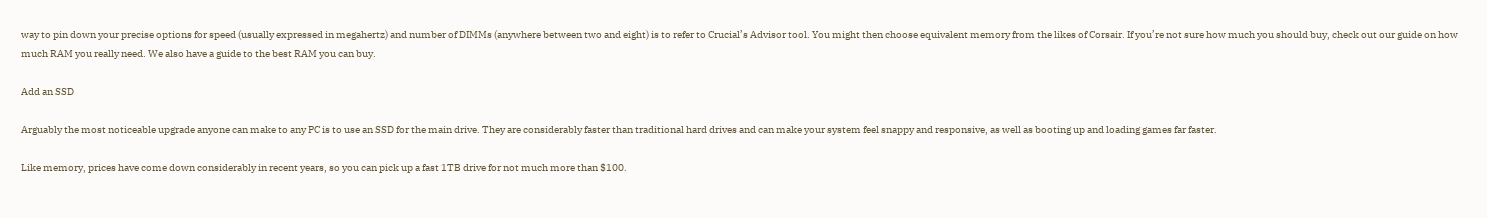way to pin down your precise options for speed (usually expressed in megahertz) and number of DIMMs (anywhere between two and eight) is to refer to Crucial’s Advisor tool. You might then choose equivalent memory from the likes of Corsair. If you’re not sure how much you should buy, check out our guide on how much RAM you really need. We also have a guide to the best RAM you can buy.

Add an SSD

Arguably the most noticeable upgrade anyone can make to any PC is to use an SSD for the main drive. They are considerably faster than traditional hard drives and can make your system feel snappy and responsive, as well as booting up and loading games far faster.

Like memory, prices have come down considerably in recent years, so you can pick up a fast 1TB drive for not much more than $100.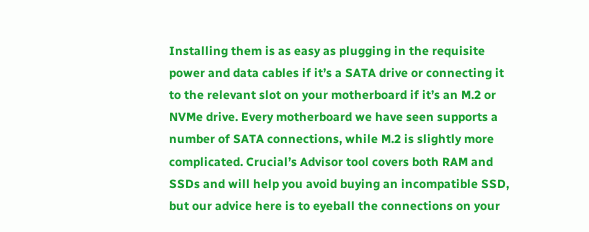Installing them is as easy as plugging in the requisite power and data cables if it’s a SATA drive or connecting it to the relevant slot on your motherboard if it’s an M.2 or NVMe drive. Every motherboard we have seen supports a number of SATA connections, while M.2 is slightly more complicated. Crucial’s Advisor tool covers both RAM and SSDs and will help you avoid buying an incompatible SSD, but our advice here is to eyeball the connections on your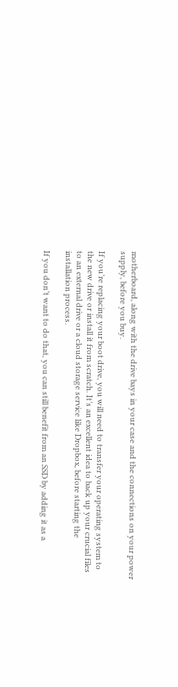motherboard, along with the drive bays in your case and the connections on your power supply, before you buy.

If you’re replacing your boot drive, you will need to transfer your operating system to the new drive or install it from scratch. It’s an excellent idea to back up your crucial files to an external drive or a cloud storage service like Dropbox, before starting the installation process.

If you don’t want to do that, you can still benefit from an SSD by adding it as a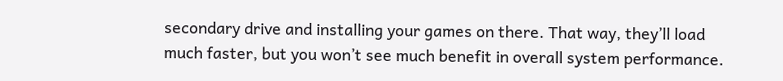secondary drive and installing your games on there. That way, they’ll load much faster, but you won’t see much benefit in overall system performance.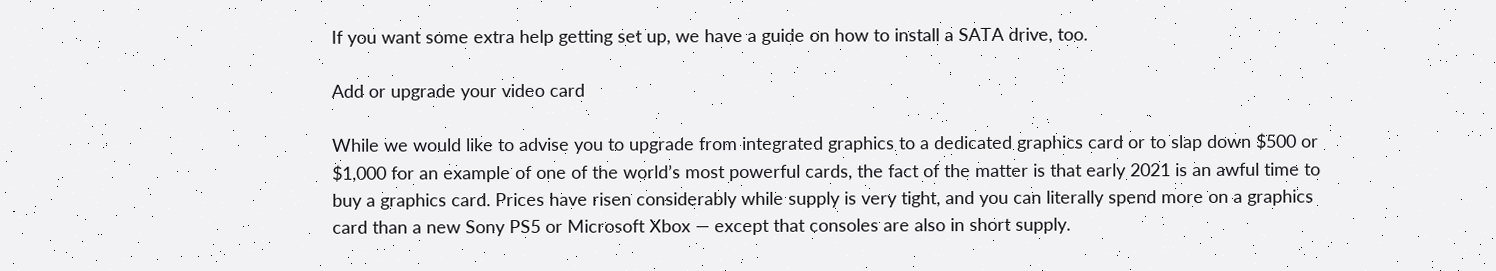If you want some extra help getting set up, we have a guide on how to install a SATA drive, too.

Add or upgrade your video card

While we would like to advise you to upgrade from integrated graphics to a dedicated graphics card or to slap down $500 or $1,000 for an example of one of the world’s most powerful cards, the fact of the matter is that early 2021 is an awful time to buy a graphics card. Prices have risen considerably while supply is very tight, and you can literally spend more on a graphics card than a new Sony PS5 or Microsoft Xbox — except that consoles are also in short supply.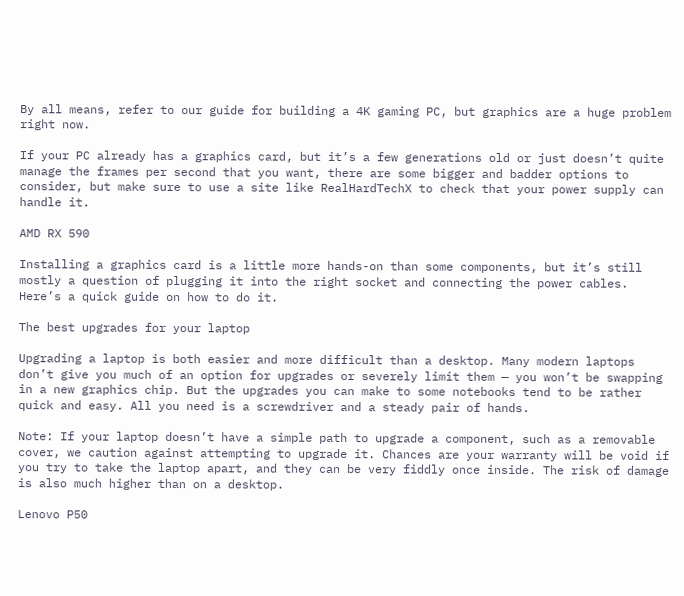By all means, refer to our guide for building a 4K gaming PC, but graphics are a huge problem right now.

If your PC already has a graphics card, but it’s a few generations old or just doesn’t quite manage the frames per second that you want, there are some bigger and badder options to consider, but make sure to use a site like RealHardTechX to check that your power supply can handle it.

AMD RX 590

Installing a graphics card is a little more hands-on than some components, but it’s still mostly a question of plugging it into the right socket and connecting the power cables. Here’s a quick guide on how to do it.

The best upgrades for your laptop

Upgrading a laptop is both easier and more difficult than a desktop. Many modern laptops don’t give you much of an option for upgrades or severely limit them — you won’t be swapping in a new graphics chip. But the upgrades you can make to some notebooks tend to be rather quick and easy. All you need is a screwdriver and a steady pair of hands.

Note: If your laptop doesn’t have a simple path to upgrade a component, such as a removable cover, we caution against attempting to upgrade it. Chances are your warranty will be void if you try to take the laptop apart, and they can be very fiddly once inside. The risk of damage is also much higher than on a desktop.

Lenovo P50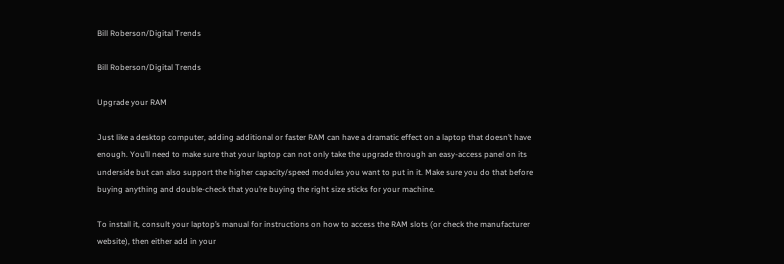Bill Roberson/Digital Trends

Bill Roberson/Digital Trends

Upgrade your RAM

Just like a desktop computer, adding additional or faster RAM can have a dramatic effect on a laptop that doesn’t have enough. You’ll need to make sure that your laptop can not only take the upgrade through an easy-access panel on its underside but can also support the higher capacity/speed modules you want to put in it. Make sure you do that before buying anything and double-check that you’re buying the right size sticks for your machine.

To install it, consult your laptop’s manual for instructions on how to access the RAM slots (or check the manufacturer website), then either add in your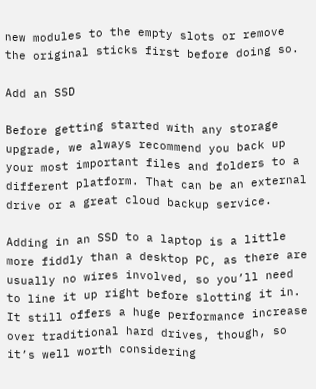new modules to the empty slots or remove the original sticks first before doing so.

Add an SSD

Before getting started with any storage upgrade, we always recommend you back up your most important files and folders to a different platform. That can be an external drive or a great cloud backup service.

Adding in an SSD to a laptop is a little more fiddly than a desktop PC, as there are usually no wires involved, so you’ll need to line it up right before slotting it in. It still offers a huge performance increase over traditional hard drives, though, so it’s well worth considering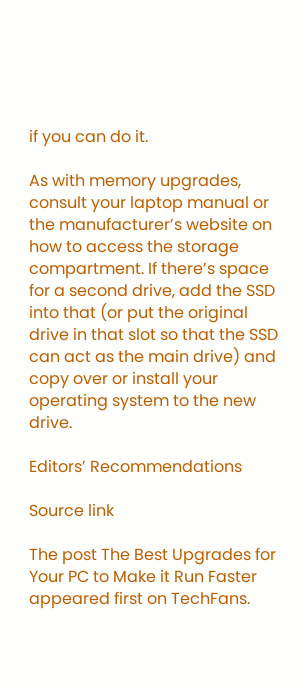if you can do it.

As with memory upgrades, consult your laptop manual or the manufacturer’s website on how to access the storage compartment. If there’s space for a second drive, add the SSD into that (or put the original drive in that slot so that the SSD can act as the main drive) and copy over or install your operating system to the new drive.

Editors’ Recommendations

Source link

The post The Best Upgrades for Your PC to Make it Run Faster appeared first on TechFans.